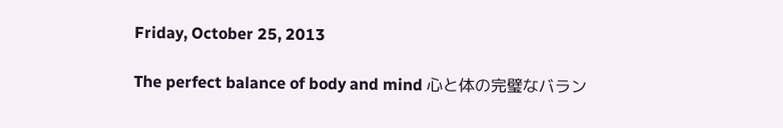Friday, October 25, 2013

The perfect balance of body and mind 心と体の完璧なバラン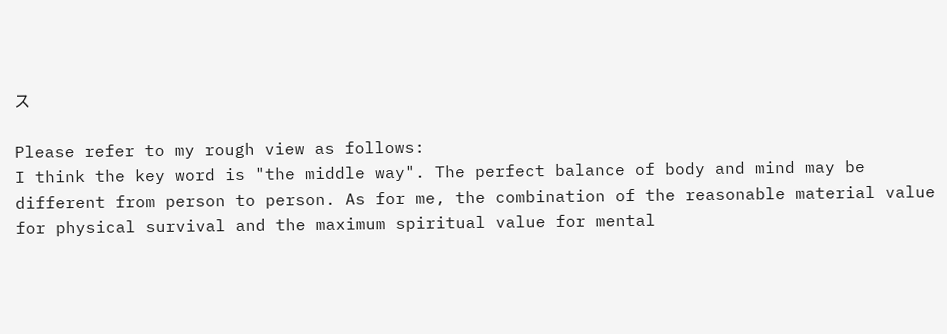ス

Please refer to my rough view as follows:
I think the key word is "the middle way". The perfect balance of body and mind may be different from person to person. As for me, the combination of the reasonable material value for physical survival and the maximum spiritual value for mental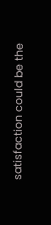satisfaction could be the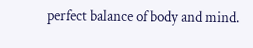perfect balance of body and mind.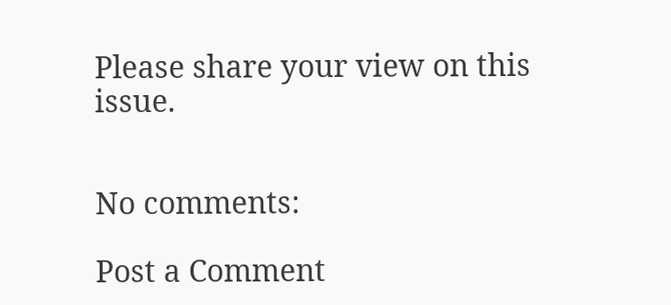Please share your view on this issue.


No comments:

Post a Comment